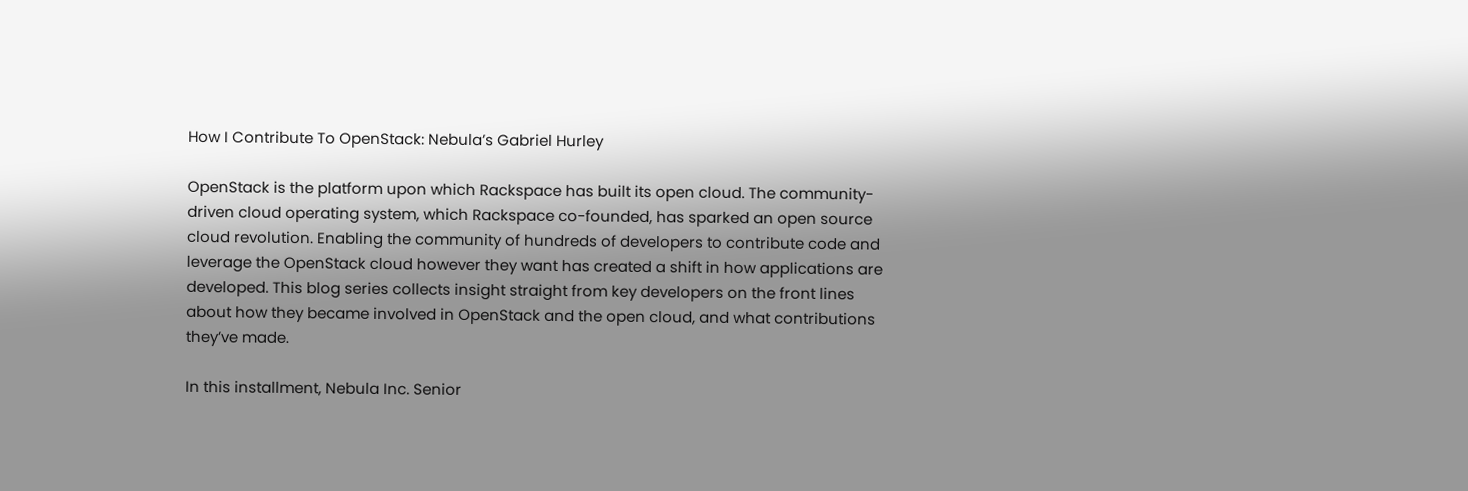How I Contribute To OpenStack: Nebula’s Gabriel Hurley

OpenStack is the platform upon which Rackspace has built its open cloud. The community-driven cloud operating system, which Rackspace co-founded, has sparked an open source cloud revolution. Enabling the community of hundreds of developers to contribute code and leverage the OpenStack cloud however they want has created a shift in how applications are developed. This blog series collects insight straight from key developers on the front lines about how they became involved in OpenStack and the open cloud, and what contributions they’ve made.

In this installment, Nebula Inc. Senior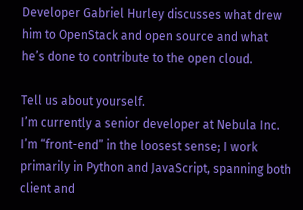Developer Gabriel Hurley discusses what drew him to OpenStack and open source and what he’s done to contribute to the open cloud.

Tell us about yourself.
I’m currently a senior developer at Nebula Inc. I’m “front-end” in the loosest sense; I work primarily in Python and JavaScript, spanning both client and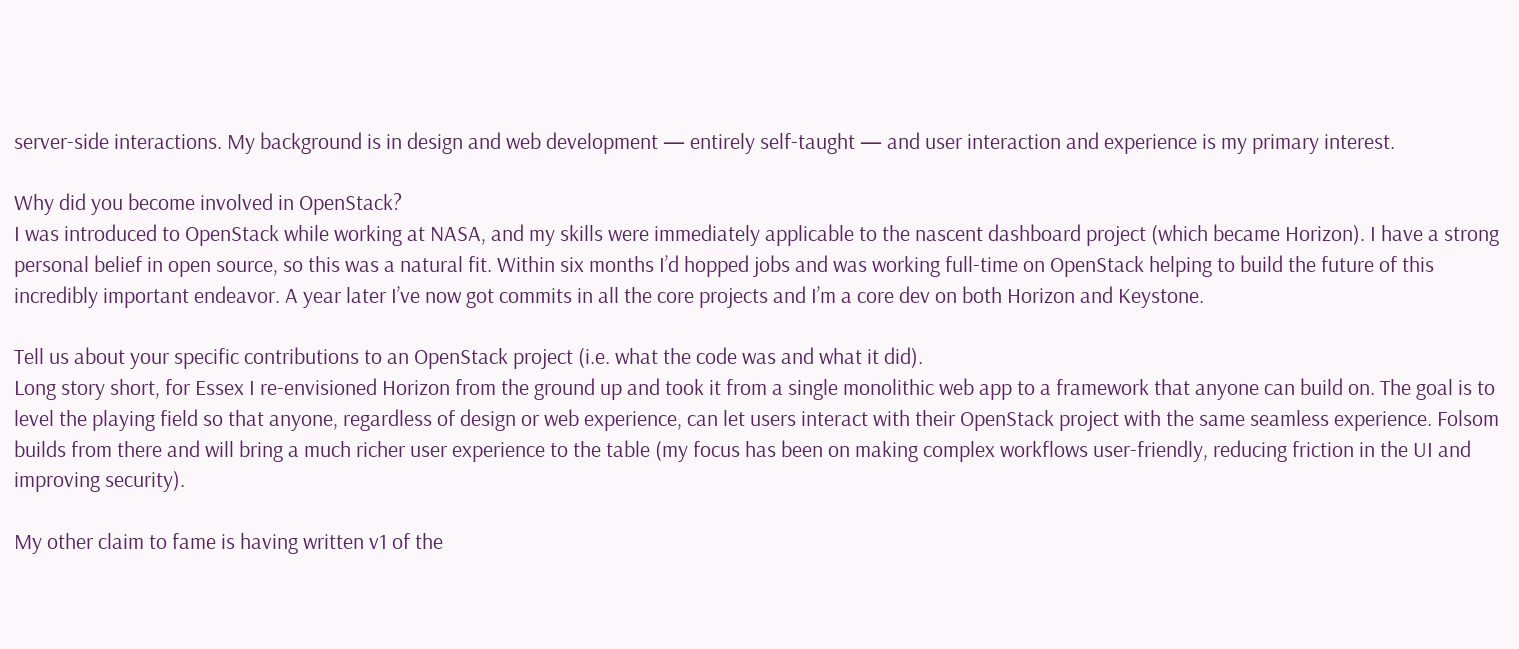server-side interactions. My background is in design and web development — entirely self-taught — and user interaction and experience is my primary interest.

Why did you become involved in OpenStack?
I was introduced to OpenStack while working at NASA, and my skills were immediately applicable to the nascent dashboard project (which became Horizon). I have a strong personal belief in open source, so this was a natural fit. Within six months I’d hopped jobs and was working full-time on OpenStack helping to build the future of this incredibly important endeavor. A year later I’ve now got commits in all the core projects and I’m a core dev on both Horizon and Keystone.

Tell us about your specific contributions to an OpenStack project (i.e. what the code was and what it did).
Long story short, for Essex I re-envisioned Horizon from the ground up and took it from a single monolithic web app to a framework that anyone can build on. The goal is to level the playing field so that anyone, regardless of design or web experience, can let users interact with their OpenStack project with the same seamless experience. Folsom builds from there and will bring a much richer user experience to the table (my focus has been on making complex workflows user-friendly, reducing friction in the UI and improving security).

My other claim to fame is having written v1 of the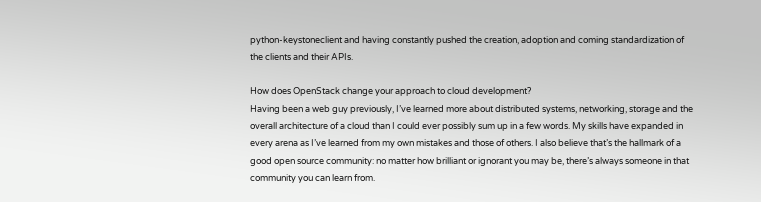python-keystoneclient and having constantly pushed the creation, adoption and coming standardization of the clients and their APIs.

How does OpenStack change your approach to cloud development?
Having been a web guy previously, I’ve learned more about distributed systems, networking, storage and the overall architecture of a cloud than I could ever possibly sum up in a few words. My skills have expanded in every arena as I’ve learned from my own mistakes and those of others. I also believe that’s the hallmark of a good open source community: no matter how brilliant or ignorant you may be, there’s always someone in that community you can learn from.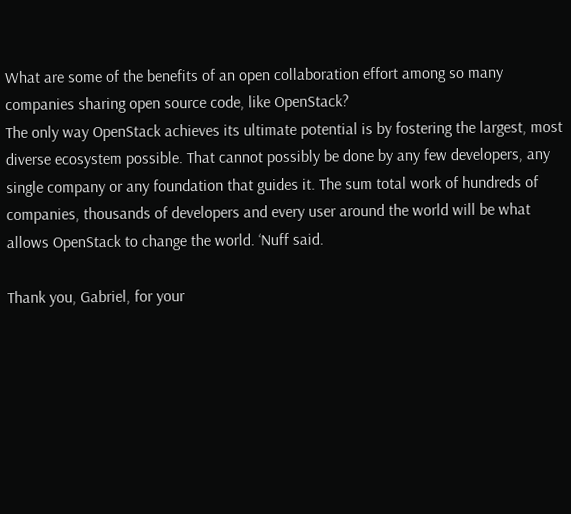What are some of the benefits of an open collaboration effort among so many companies sharing open source code, like OpenStack?
The only way OpenStack achieves its ultimate potential is by fostering the largest, most diverse ecosystem possible. That cannot possibly be done by any few developers, any single company or any foundation that guides it. The sum total work of hundreds of companies, thousands of developers and every user around the world will be what allows OpenStack to change the world. ‘Nuff said.

Thank you, Gabriel, for your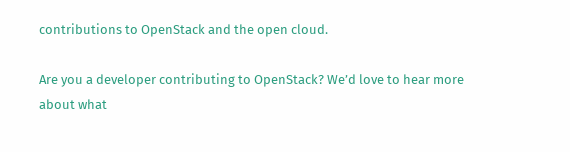contributions to OpenStack and the open cloud.

Are you a developer contributing to OpenStack? We’d love to hear more about what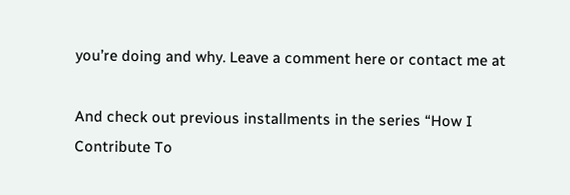you’re doing and why. Leave a comment here or contact me at

And check out previous installments in the series “How I Contribute To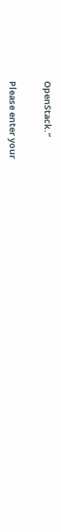OpenStack.”


Please enter your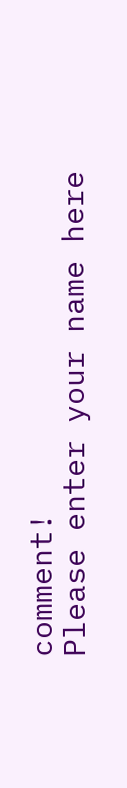comment!
Please enter your name here